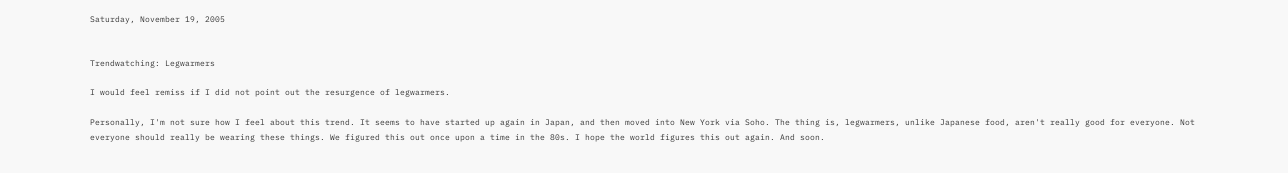Saturday, November 19, 2005


Trendwatching: Legwarmers

I would feel remiss if I did not point out the resurgence of legwarmers.

Personally, I'm not sure how I feel about this trend. It seems to have started up again in Japan, and then moved into New York via Soho. The thing is, legwarmers, unlike Japanese food, aren't really good for everyone. Not everyone should really be wearing these things. We figured this out once upon a time in the 80s. I hope the world figures this out again. And soon.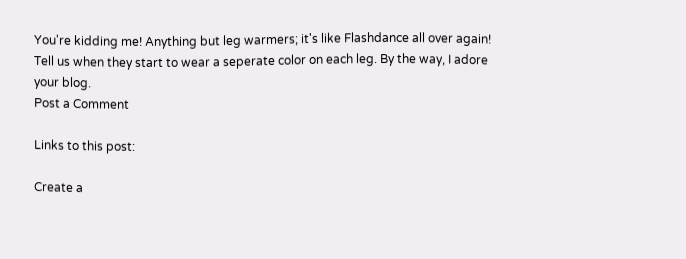You're kidding me! Anything but leg warmers; it's like Flashdance all over again! Tell us when they start to wear a seperate color on each leg. By the way, I adore your blog.
Post a Comment

Links to this post:

Create a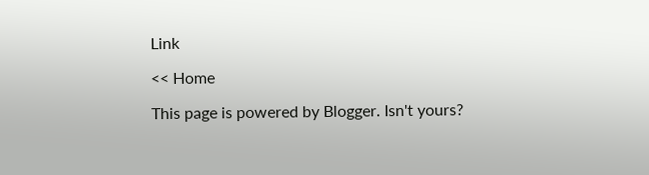Link

<< Home

This page is powered by Blogger. Isn't yours?